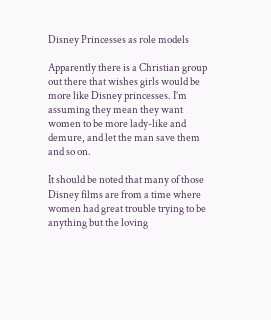Disney Princesses as role models

Apparently there is a Christian group out there that wishes girls would be more like Disney princesses. I’m assuming they mean they want women to be more lady-like and demure, and let the man save them and so on.

It should be noted that many of those Disney films are from a time where women had great trouble trying to be anything but the loving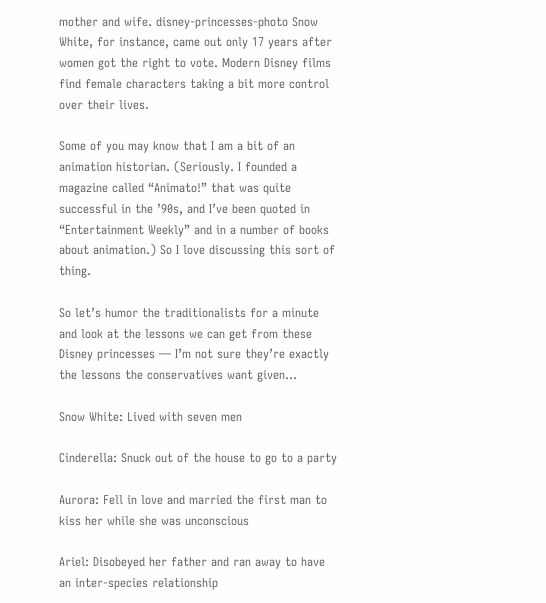mother and wife. disney-princesses-photo Snow White, for instance, came out only 17 years after women got the right to vote. Modern Disney films find female characters taking a bit more control over their lives.

Some of you may know that I am a bit of an animation historian. (Seriously. I founded a magazine called “Animato!” that was quite successful in the ’90s, and I’ve been quoted in “Entertainment Weekly” and in a number of books about animation.) So I love discussing this sort of thing.

So let’s humor the traditionalists for a minute and look at the lessons we can get from these Disney princesses — I’m not sure they’re exactly the lessons the conservatives want given…

Snow White: Lived with seven men

Cinderella: Snuck out of the house to go to a party

Aurora: Fell in love and married the first man to kiss her while she was unconscious

Ariel: Disobeyed her father and ran away to have an inter-species relationship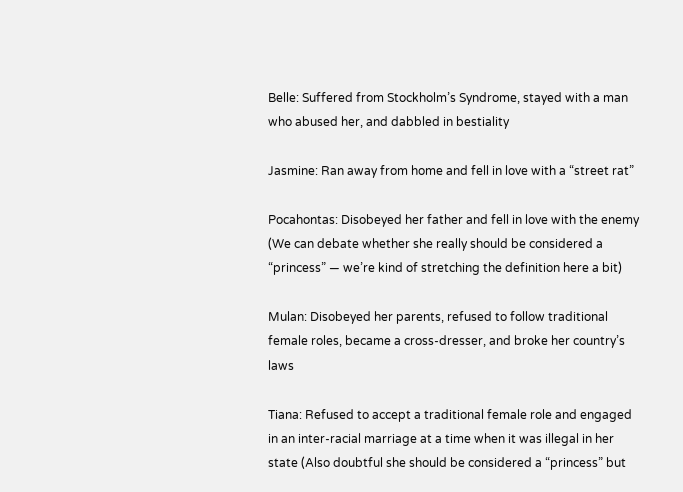Belle: Suffered from Stockholm’s Syndrome, stayed with a man who abused her, and dabbled in bestiality

Jasmine: Ran away from home and fell in love with a “street rat”

Pocahontas: Disobeyed her father and fell in love with the enemy (We can debate whether she really should be considered a “princess” — we’re kind of stretching the definition here a bit)

Mulan: Disobeyed her parents, refused to follow traditional female roles, became a cross-dresser, and broke her country’s laws

Tiana: Refused to accept a traditional female role and engaged in an inter-racial marriage at a time when it was illegal in her state (Also doubtful she should be considered a “princess” but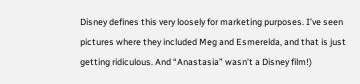Disney defines this very loosely for marketing purposes. I’ve seen pictures where they included Meg and Esmerelda, and that is just getting ridiculous. And “Anastasia” wasn’t a Disney film!)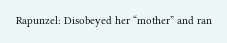Rapunzel: Disobeyed her “mother” and ran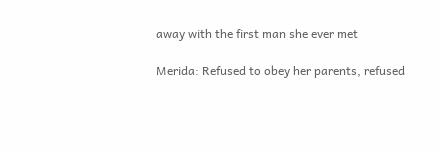away with the first man she ever met

Merida: Refused to obey her parents, refused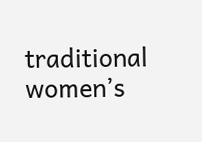traditional women’s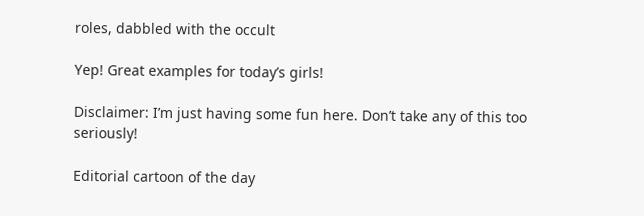roles, dabbled with the occult

Yep! Great examples for today’s girls!

Disclaimer: I’m just having some fun here. Don’t take any of this too seriously!

Editorial cartoon of the day